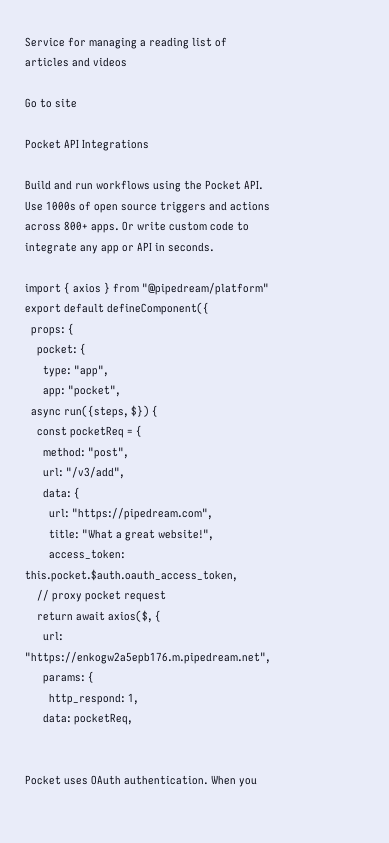Service for managing a reading list of articles and videos

Go to site

Pocket API Integrations

Build and run workflows using the Pocket API. Use 1000s of open source triggers and actions across 800+ apps. Or write custom code to integrate any app or API in seconds.

import { axios } from "@pipedream/platform"
export default defineComponent({
  props: {
    pocket: {
      type: "app",
      app: "pocket",
  async run({steps, $}) {
    const pocketReq = {
      method: "post",
      url: "/v3/add",
      data: {
        url: "https://pipedream.com",
        title: "What a great website!",
        access_token: this.pocket.$auth.oauth_access_token,
    // proxy pocket request
    return await axios($, {
      url: "https://enkogw2a5epb176.m.pipedream.net",
      params: {
        http_respond: 1,
      data: pocketReq,


Pocket uses OAuth authentication. When you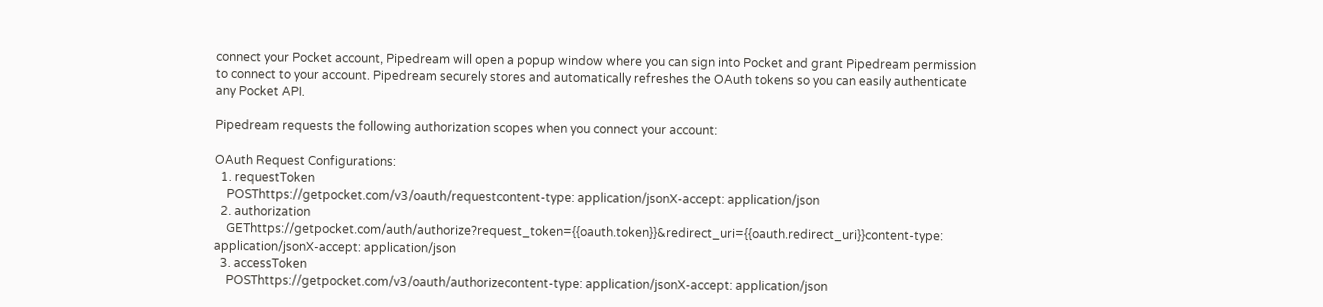connect your Pocket account, Pipedream will open a popup window where you can sign into Pocket and grant Pipedream permission to connect to your account. Pipedream securely stores and automatically refreshes the OAuth tokens so you can easily authenticate any Pocket API.

Pipedream requests the following authorization scopes when you connect your account:

OAuth Request Configurations:
  1. requestToken
    POSThttps://getpocket.com/v3/oauth/requestcontent-type: application/jsonX-accept: application/json
  2. authorization
    GEThttps://getpocket.com/auth/authorize?request_token={{oauth.token}}&redirect_uri={{oauth.redirect_uri}}content-type: application/jsonX-accept: application/json
  3. accessToken
    POSThttps://getpocket.com/v3/oauth/authorizecontent-type: application/jsonX-accept: application/json